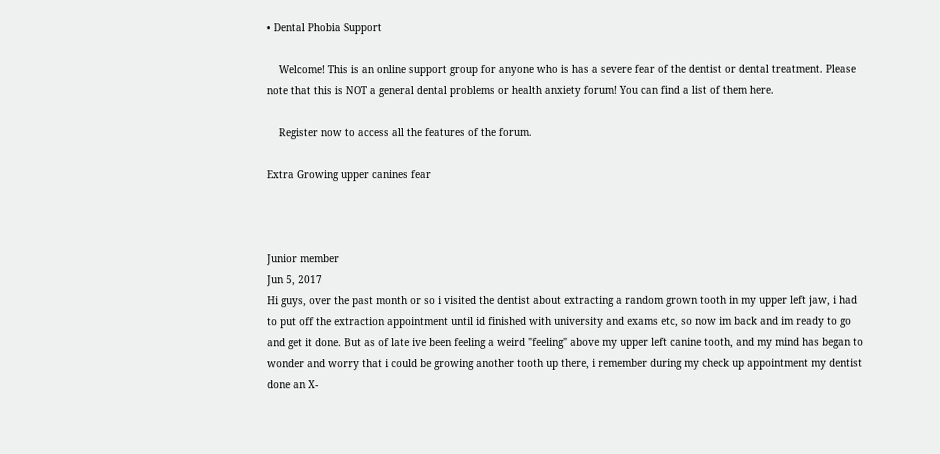• Dental Phobia Support

    Welcome! This is an online support group for anyone who is has a severe fear of the dentist or dental treatment. Please note that this is NOT a general dental problems or health anxiety forum! You can find a list of them here.

    Register now to access all the features of the forum.

Extra Growing upper canines fear



Junior member
Jun 5, 2017
Hi guys, over the past month or so i visited the dentist about extracting a random grown tooth in my upper left jaw, i had to put off the extraction appointment until id finished with university and exams etc, so now im back and im ready to go and get it done. But as of late ive been feeling a weird "feeling" above my upper left canine tooth, and my mind has began to wonder and worry that i could be growing another tooth up there, i remember during my check up appointment my dentist done an X-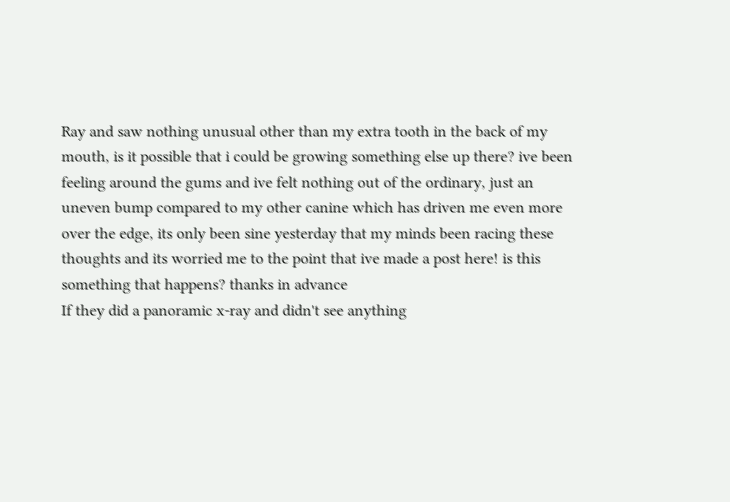Ray and saw nothing unusual other than my extra tooth in the back of my mouth, is it possible that i could be growing something else up there? ive been feeling around the gums and ive felt nothing out of the ordinary, just an uneven bump compared to my other canine which has driven me even more over the edge, its only been sine yesterday that my minds been racing these thoughts and its worried me to the point that ive made a post here! is this something that happens? thanks in advance
If they did a panoramic x-ray and didn't see anything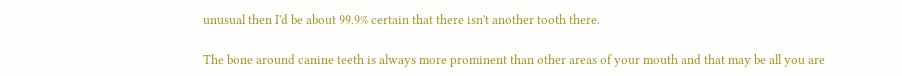unusual then I'd be about 99.9% certain that there isn't another tooth there.

The bone around canine teeth is always more prominent than other areas of your mouth and that may be all you are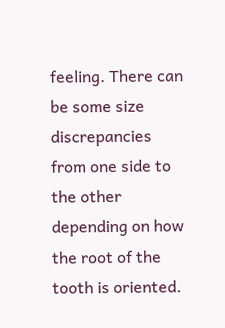feeling. There can be some size discrepancies from one side to the other depending on how the root of the tooth is oriented.